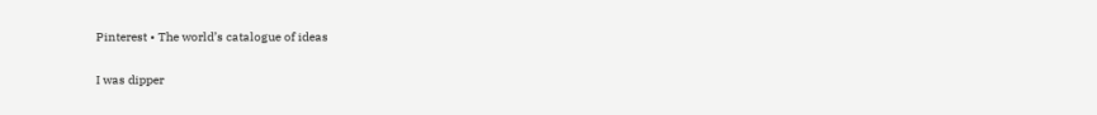Pinterest • The world’s catalogue of ideas

I was dipper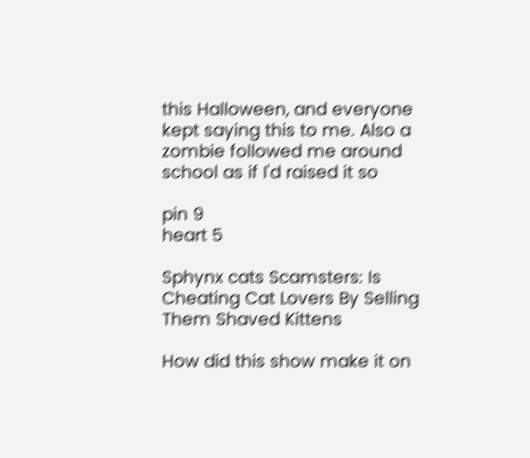this Halloween, and everyone kept saying this to me. Also a zombie followed me around school as if I'd raised it so

pin 9
heart 5

Sphynx cats Scamsters: Is Cheating Cat Lovers By Selling Them Shaved Kittens

How did this show make it on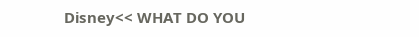Disney<< WHAT DO YOU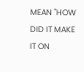MEAN "HOW DID IT MAKE IT ON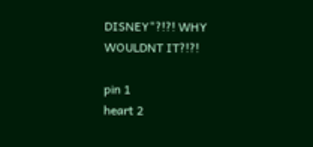DISNEY"?!?! WHY WOULDNT IT?!?!

pin 1
heart 2